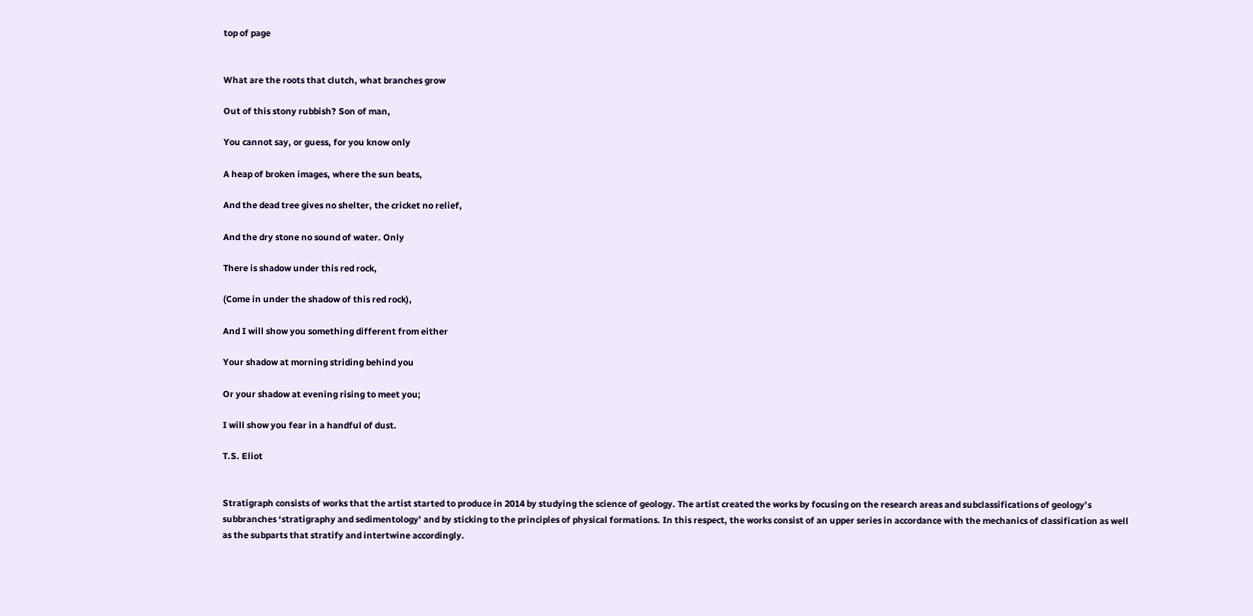top of page


What are the roots that clutch, what branches grow

Out of this stony rubbish? Son of man,

You cannot say, or guess, for you know only

A heap of broken images, where the sun beats,

And the dead tree gives no shelter, the cricket no relief,

And the dry stone no sound of water. Only

There is shadow under this red rock,

(Come in under the shadow of this red rock),

And I will show you something different from either

Your shadow at morning striding behind you

Or your shadow at evening rising to meet you;

I will show you fear in a handful of dust.

T.S. Eliot


Stratigraph consists of works that the artist started to produce in 2014 by studying the science of geology. The artist created the works by focusing on the research areas and subclassifications of geology’s subbranches ‘stratigraphy and sedimentology’ and by sticking to the principles of physical formations. In this respect, the works consist of an upper series in accordance with the mechanics of classification as well as the subparts that stratify and intertwine accordingly.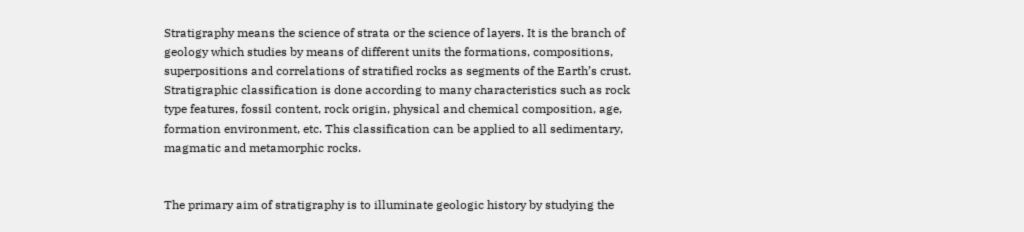Stratigraphy means the science of strata or the science of layers. It is the branch of geology which studies by means of different units the formations, compositions, superpositions and correlations of stratified rocks as segments of the Earth’s crust. Stratigraphic classification is done according to many characteristics such as rock type features, fossil content, rock origin, physical and chemical composition, age, formation environment, etc. This classification can be applied to all sedimentary, magmatic and metamorphic rocks.


The primary aim of stratigraphy is to illuminate geologic history by studying the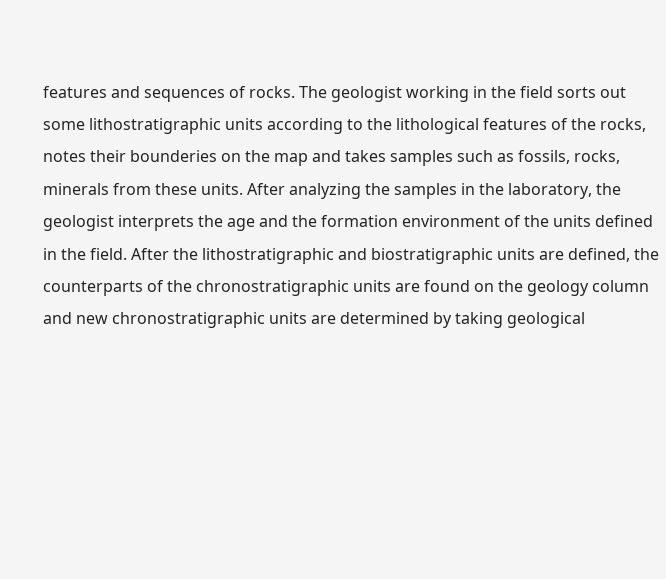features and sequences of rocks. The geologist working in the field sorts out some lithostratigraphic units according to the lithological features of the rocks, notes their bounderies on the map and takes samples such as fossils, rocks, minerals from these units. After analyzing the samples in the laboratory, the geologist interprets the age and the formation environment of the units defined in the field. After the lithostratigraphic and biostratigraphic units are defined, the counterparts of the chronostratigraphic units are found on the geology column and new chronostratigraphic units are determined by taking geological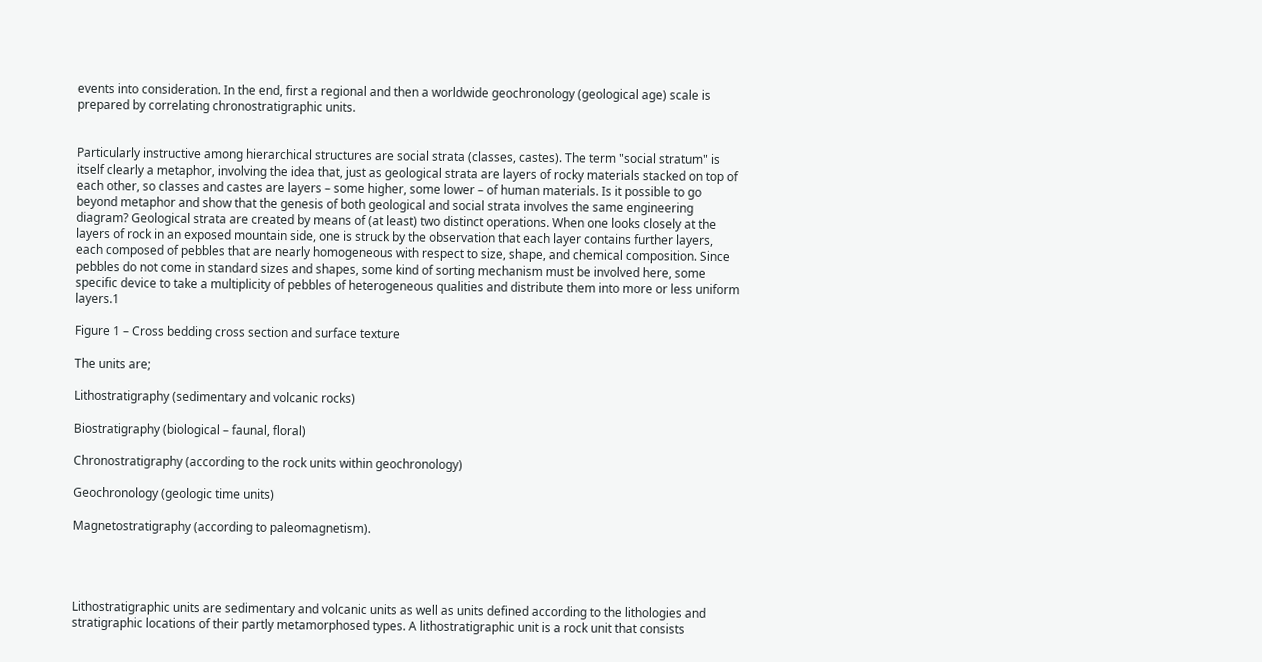events into consideration. In the end, first a regional and then a worldwide geochronology (geological age) scale is prepared by correlating chronostratigraphic units.


Particularly instructive among hierarchical structures are social strata (classes, castes). The term "social stratum" is itself clearly a metaphor, involving the idea that, just as geological strata are layers of rocky materials stacked on top of each other, so classes and castes are layers – some higher, some lower – of human materials. Is it possible to go beyond metaphor and show that the genesis of both geological and social strata involves the same engineering diagram? Geological strata are created by means of (at least) two distinct operations. When one looks closely at the layers of rock in an exposed mountain side, one is struck by the observation that each layer contains further layers, each composed of pebbles that are nearly homogeneous with respect to size, shape, and chemical composition. Since pebbles do not come in standard sizes and shapes, some kind of sorting mechanism must be involved here, some specific device to take a multiplicity of pebbles of heterogeneous qualities and distribute them into more or less uniform layers.1

Figure 1 – Cross bedding cross section and surface texture

The units are;

Lithostratigraphy (sedimentary and volcanic rocks)

Biostratigraphy (biological – faunal, floral)

Chronostratigraphy (according to the rock units within geochronology)

Geochronology (geologic time units)

Magnetostratigraphy (according to paleomagnetism).




Lithostratigraphic units are sedimentary and volcanic units as well as units defined according to the lithologies and stratigraphic locations of their partly metamorphosed types. A lithostratigraphic unit is a rock unit that consists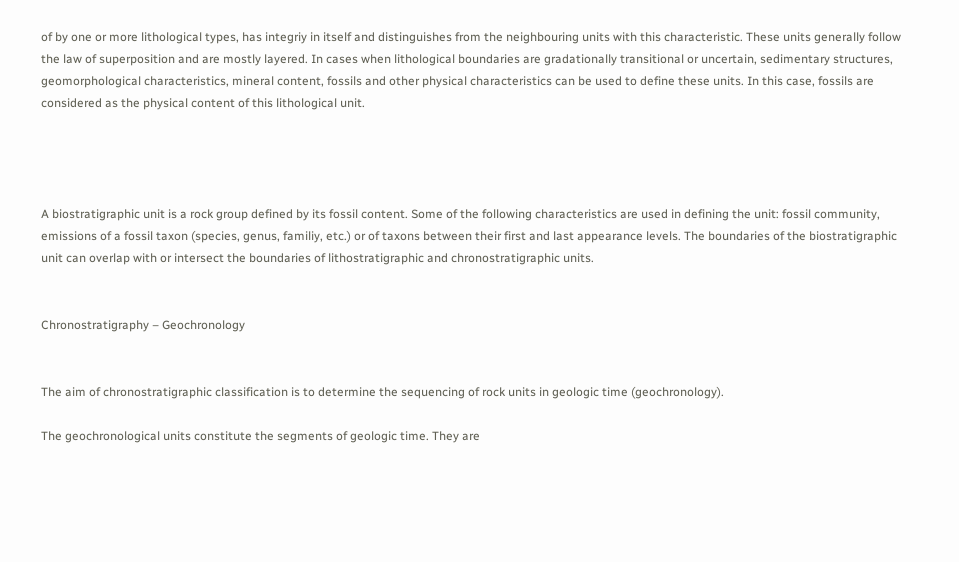of by one or more lithological types, has integriy in itself and distinguishes from the neighbouring units with this characteristic. These units generally follow the law of superposition and are mostly layered. In cases when lithological boundaries are gradationally transitional or uncertain, sedimentary structures, geomorphological characteristics, mineral content, fossils and other physical characteristics can be used to define these units. In this case, fossils are considered as the physical content of this lithological unit.




A biostratigraphic unit is a rock group defined by its fossil content. Some of the following characteristics are used in defining the unit: fossil community, emissions of a fossil taxon (species, genus, familiy, etc.) or of taxons between their first and last appearance levels. The boundaries of the biostratigraphic unit can overlap with or intersect the boundaries of lithostratigraphic and chronostratigraphic units.


Chronostratigraphy – Geochronology


The aim of chronostratigraphic classification is to determine the sequencing of rock units in geologic time (geochronology).

The geochronological units constitute the segments of geologic time. They are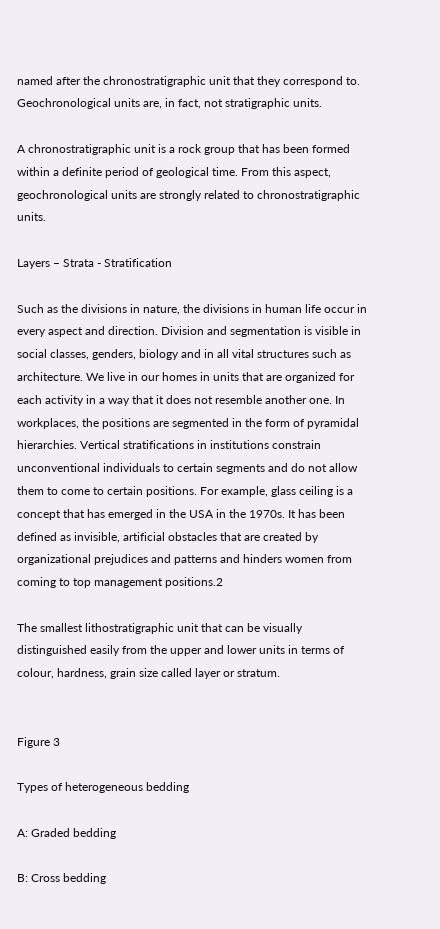named after the chronostratigraphic unit that they correspond to. Geochronological units are, in fact, not stratigraphic units.

A chronostratigraphic unit is a rock group that has been formed within a definite period of geological time. From this aspect, geochronological units are strongly related to chronostratigraphic units.

Layers – Strata - Stratification

Such as the divisions in nature, the divisions in human life occur in every aspect and direction. Division and segmentation is visible in social classes, genders, biology and in all vital structures such as architecture. We live in our homes in units that are organized for each activity in a way that it does not resemble another one. In workplaces, the positions are segmented in the form of pyramidal hierarchies. Vertical stratifications in institutions constrain unconventional individuals to certain segments and do not allow them to come to certain positions. For example, glass ceiling is a concept that has emerged in the USA in the 1970s. It has been defined as invisible, artificial obstacles that are created by organizational prejudices and patterns and hinders women from coming to top management positions.2

The smallest lithostratigraphic unit that can be visually distinguished easily from the upper and lower units in terms of colour, hardness, grain size called layer or stratum.


Figure 3

Types of heterogeneous bedding

A: Graded bedding

B: Cross bedding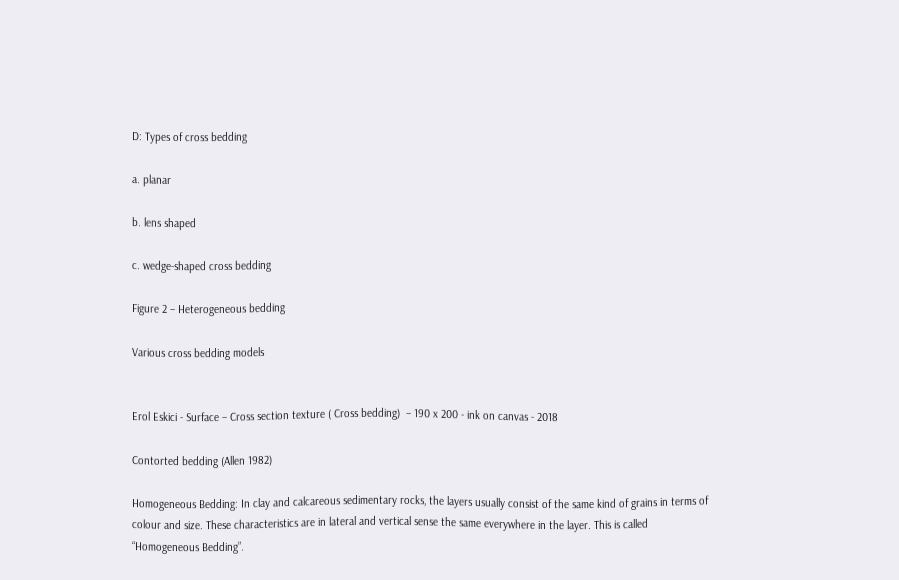D: Types of cross bedding

a. planar

b. lens shaped

c. wedge-shaped cross bedding

Figure 2 – Heterogeneous bedding

Various cross bedding models


Erol Eskici - Surface – Cross section texture ( Cross bedding)  – 190 x 200 - ink on canvas - 2018

Contorted bedding (Allen 1982)

Homogeneous Bedding: In clay and calcareous sedimentary rocks, the layers usually consist of the same kind of grains in terms of colour and size. These characteristics are in lateral and vertical sense the same everywhere in the layer. This is called “Homogeneous Bedding”.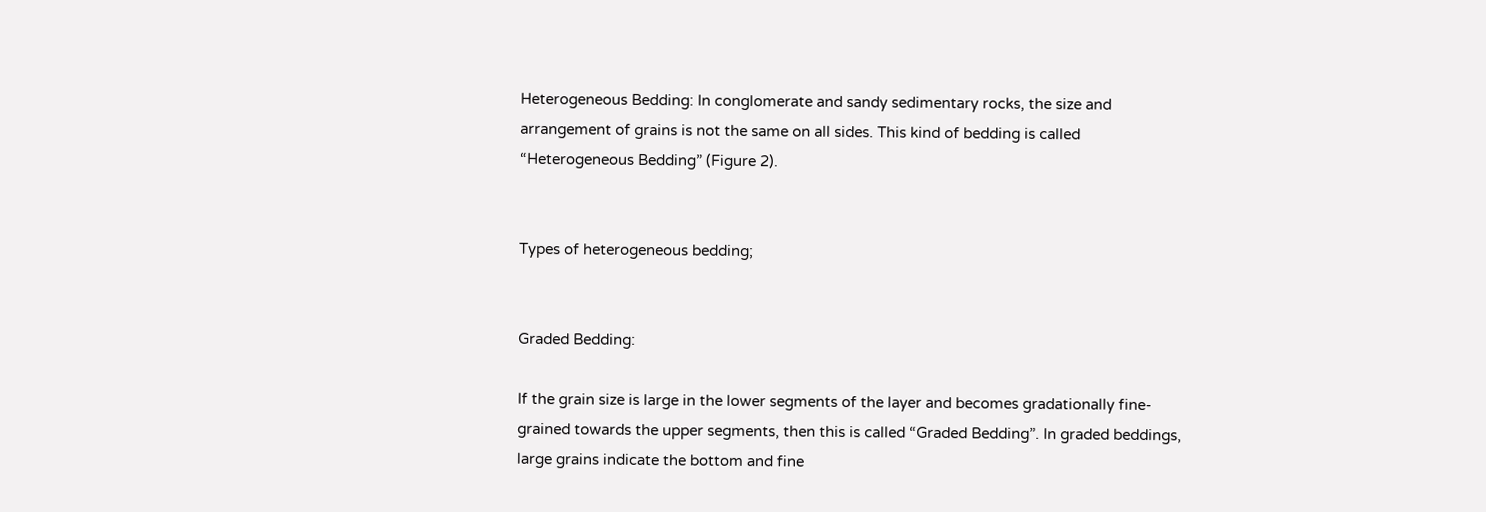Heterogeneous Bedding: In conglomerate and sandy sedimentary rocks, the size and arrangement of grains is not the same on all sides. This kind of bedding is called “Heterogeneous Bedding” (Figure 2).


Types of heterogeneous bedding;


Graded Bedding:

If the grain size is large in the lower segments of the layer and becomes gradationally fine-grained towards the upper segments, then this is called “Graded Bedding”. In graded beddings, large grains indicate the bottom and fine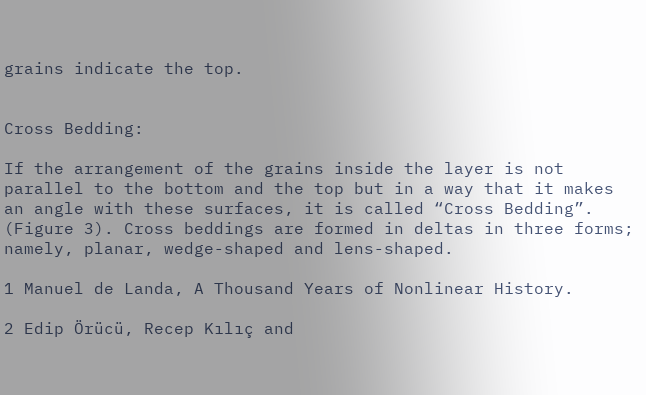grains indicate the top.


Cross Bedding:

If the arrangement of the grains inside the layer is not parallel to the bottom and the top but in a way that it makes an angle with these surfaces, it is called “Cross Bedding”. (Figure 3). Cross beddings are formed in deltas in three forms; namely, planar, wedge-shaped and lens-shaped.

1 Manuel de Landa, A Thousand Years of Nonlinear History.

2 Edip Örücü, Recep Kılıç and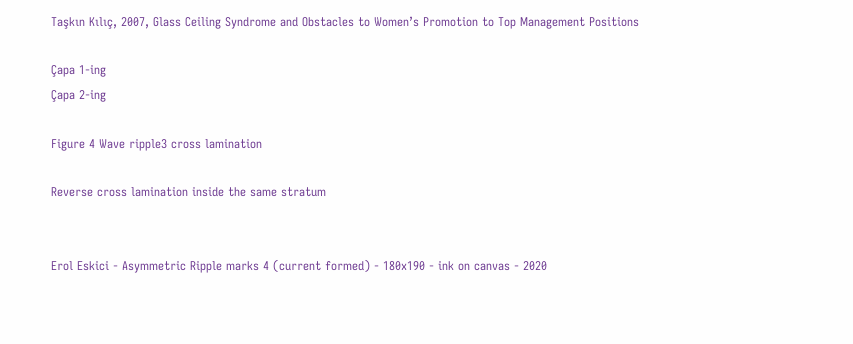Taşkın Kılıç, 2007, Glass Ceiling Syndrome and Obstacles to Women’s Promotion to Top Management Positions

Çapa 1-ing
Çapa 2-ing

Figure 4 Wave ripple3 cross lamination

Reverse cross lamination inside the same stratum


Erol Eskici - Asymmetric Ripple marks 4 (current formed) - 180x190 - ink on canvas - 2020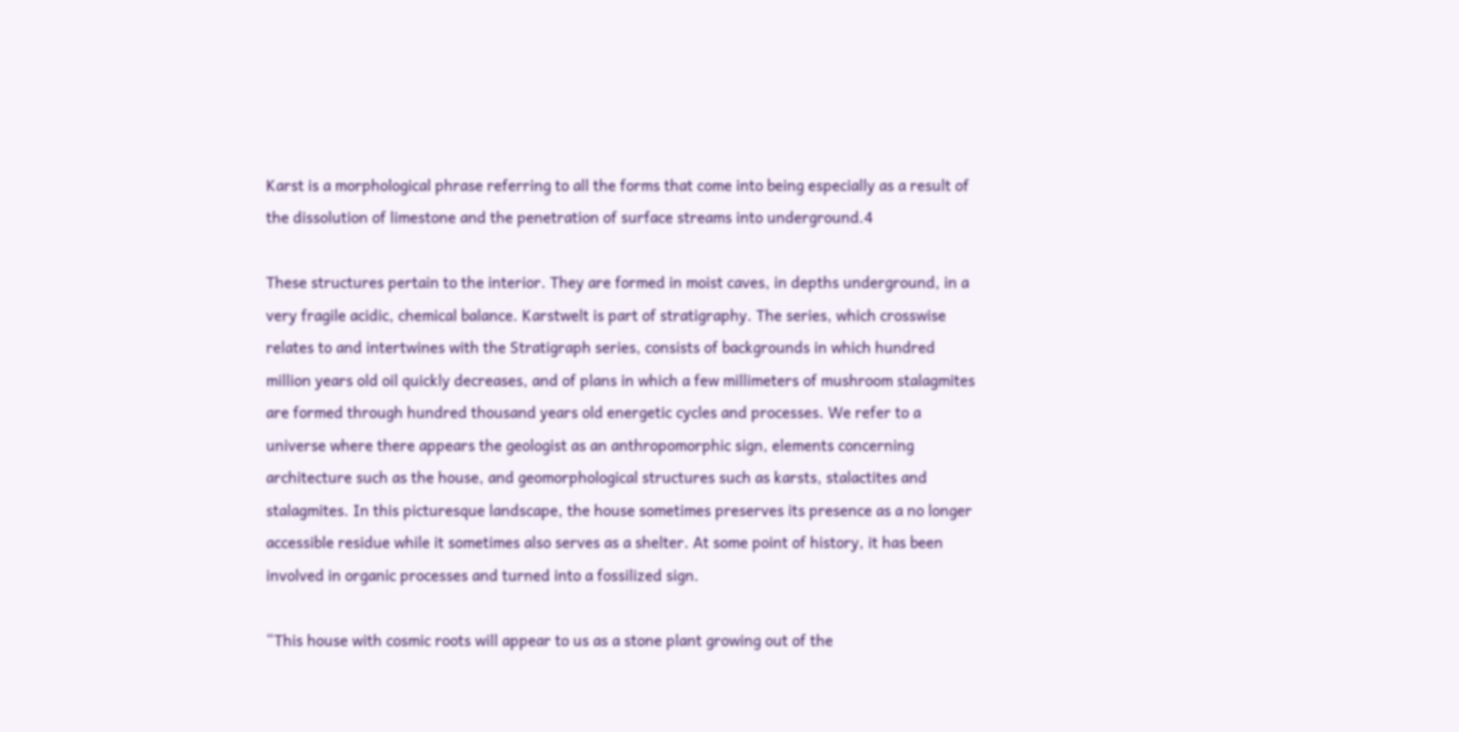Karst is a morphological phrase referring to all the forms that come into being especially as a result of the dissolution of limestone and the penetration of surface streams into underground.4

These structures pertain to the interior. They are formed in moist caves, in depths underground, in a very fragile acidic, chemical balance. Karstwelt is part of stratigraphy. The series, which crosswise relates to and intertwines with the Stratigraph series, consists of backgrounds in which hundred million years old oil quickly decreases, and of plans in which a few millimeters of mushroom stalagmites are formed through hundred thousand years old energetic cycles and processes. We refer to a universe where there appears the geologist as an anthropomorphic sign, elements concerning architecture such as the house, and geomorphological structures such as karsts, stalactites and stalagmites. In this picturesque landscape, the house sometimes preserves its presence as a no longer accessible residue while it sometimes also serves as a shelter. At some point of history, it has been involved in organic processes and turned into a fossilized sign.

“This house with cosmic roots will appear to us as a stone plant growing out of the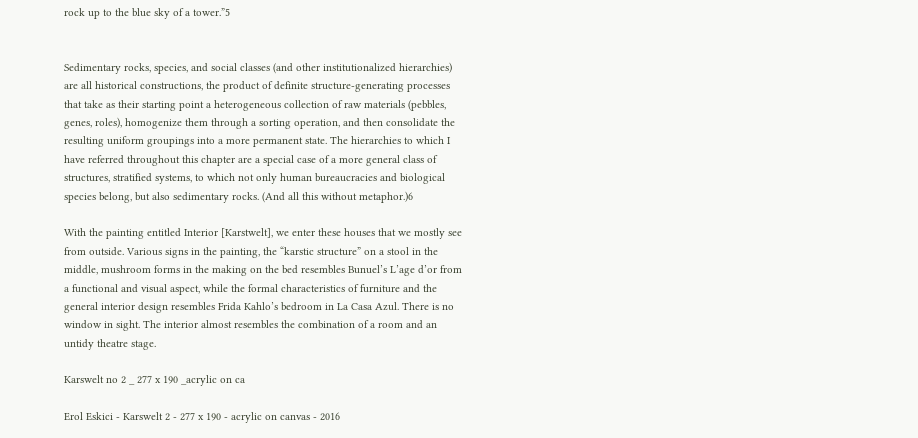rock up to the blue sky of a tower.”5


Sedimentary rocks, species, and social classes (and other institutionalized hierarchies) are all historical constructions, the product of definite structure-generating processes that take as their starting point a heterogeneous collection of raw materials (pebbles, genes, roles), homogenize them through a sorting operation, and then consolidate the resulting uniform groupings into a more permanent state. The hierarchies to which I have referred throughout this chapter are a special case of a more general class of structures, stratified systems, to which not only human bureaucracies and biological species belong, but also sedimentary rocks. (And all this without metaphor.)6

With the painting entitled Interior [Karstwelt], we enter these houses that we mostly see from outside. Various signs in the painting, the “karstic structure” on a stool in the middle, mushroom forms in the making on the bed resembles Bunuel’s L’age d’or from a functional and visual aspect, while the formal characteristics of furniture and the general interior design resembles Frida Kahlo’s bedroom in La Casa Azul. There is no window in sight. The interior almost resembles the combination of a room and an untidy theatre stage.

Karswelt no 2 _ 277 x 190 _acrylic on ca

Erol Eskici - Karswelt 2 - 277 x 190 - acrylic on canvas - 2016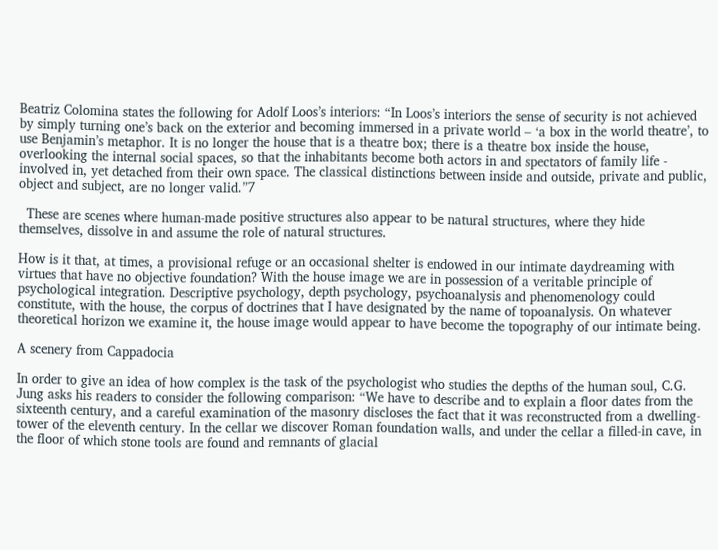Beatriz Colomina states the following for Adolf Loos’s interiors: “In Loos’s interiors the sense of security is not achieved by simply turning one’s back on the exterior and becoming immersed in a private world – ‘a box in the world theatre’, to use Benjamin’s metaphor. It is no longer the house that is a theatre box; there is a theatre box inside the house, overlooking the internal social spaces, so that the inhabitants become both actors in and spectators of family life - involved in, yet detached from their own space. The classical distinctions between inside and outside, private and public, object and subject, are no longer valid.”7

  These are scenes where human-made positive structures also appear to be natural structures, where they hide themselves, dissolve in and assume the role of natural structures.

How is it that, at times, a provisional refuge or an occasional shelter is endowed in our intimate daydreaming with virtues that have no objective foundation? With the house image we are in possession of a veritable principle of psychological integration. Descriptive psychology, depth psychology, psychoanalysis and phenomenology could constitute, with the house, the corpus of doctrines that I have designated by the name of topoanalysis. On whatever theoretical horizon we examine it, the house image would appear to have become the topography of our intimate being.

A scenery from Cappadocia

In order to give an idea of how complex is the task of the psychologist who studies the depths of the human soul, C.G. Jung asks his readers to consider the following comparison: “We have to describe and to explain a floor dates from the sixteenth century, and a careful examination of the masonry discloses the fact that it was reconstructed from a dwelling-tower of the eleventh century. In the cellar we discover Roman foundation walls, and under the cellar a filled-in cave, in the floor of which stone tools are found and remnants of glacial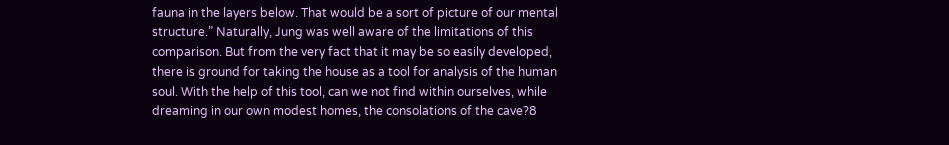fauna in the layers below. That would be a sort of picture of our mental structure.” Naturally, Jung was well aware of the limitations of this comparison. But from the very fact that it may be so easily developed, there is ground for taking the house as a tool for analysis of the human soul. With the help of this tool, can we not find within ourselves, while dreaming in our own modest homes, the consolations of the cave?8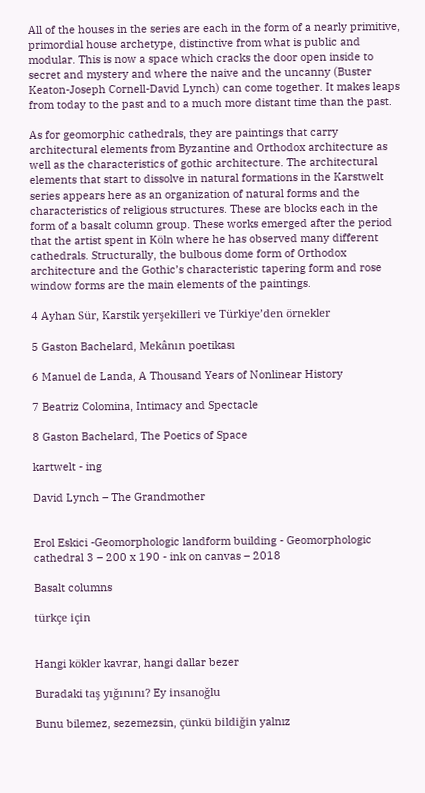All of the houses in the series are each in the form of a nearly primitive, primordial house archetype, distinctive from what is public and modular. This is now a space which cracks the door open inside to secret and mystery and where the naive and the uncanny (Buster Keaton-Joseph Cornell-David Lynch) can come together. It makes leaps from today to the past and to a much more distant time than the past.

As for geomorphic cathedrals, they are paintings that carry architectural elements from Byzantine and Orthodox architecture as well as the characteristics of gothic architecture. The architectural elements that start to dissolve in natural formations in the Karstwelt series appears here as an organization of natural forms and the characteristics of religious structures. These are blocks each in the form of a basalt column group. These works emerged after the period that the artist spent in Köln where he has observed many different cathedrals. Structurally, the bulbous dome form of Orthodox architecture and the Gothic’s characteristic tapering form and rose window forms are the main elements of the paintings.

4 Ayhan Sür, Karstik yerşekilleri ve Türkiye’den örnekler

5 Gaston Bachelard, Mekânın poetikası

6 Manuel de Landa, A Thousand Years of Nonlinear History

7 Beatriz Colomina, Intimacy and Spectacle

8 Gaston Bachelard, The Poetics of Space

kartwelt - ing

David Lynch – The Grandmother


Erol Eskici -Geomorphologic landform building - Geomorphologic cathedral 3 – 200 x 190 - ink on canvas – 2018

Basalt columns

türkçe için


Hangi kökler kavrar, hangi dallar bezer

Buradaki taş yığınını? Ey insanoğlu

Bunu bilemez, sezemezsin, çünkü bildiğin yalnız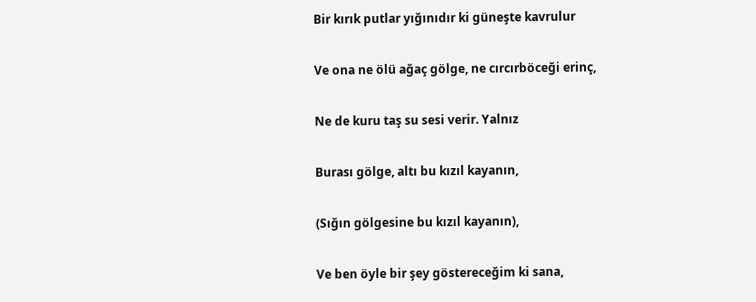Bir kırık putlar yığınıdır ki güneşte kavrulur

Ve ona ne ölü ağaç gölge, ne cırcırböceği erinç,

Ne de kuru taş su sesi verir. Yalnız

Burası gölge, altı bu kızıl kayanın,

(Sığın gölgesine bu kızıl kayanın),

Ve ben öyle bir şey göstereceğim ki sana,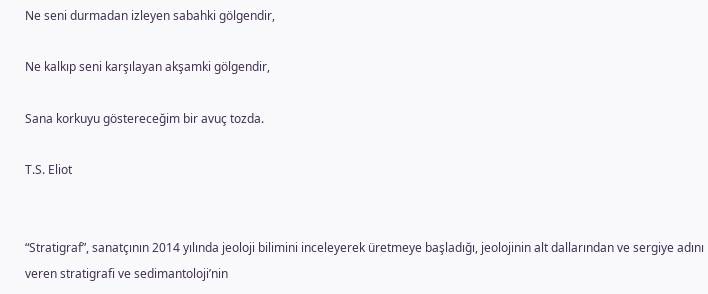Ne seni durmadan izleyen sabahki gölgendir,

Ne kalkıp seni karşılayan akşamki gölgendir,

Sana korkuyu göstereceğim bir avuç tozda.

T.S. Eliot


“Stratigraf”, sanatçının 2014 yılında jeoloji bilimini inceleyerek üretmeye başladığı, jeolojinin alt dallarından ve sergiye adını veren stratigrafi ve sedimantoloji’nin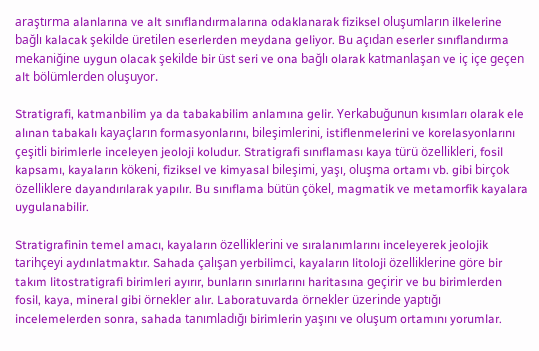araştırma alanlarına ve alt sınıflandırmalarına odaklanarak fiziksel oluşumların ilkelerine bağlı kalacak şekilde üretilen eserlerden meydana geliyor. Bu açıdan eserler sınıflandırma mekaniğine uygun olacak şekilde bir üst seri ve ona bağlı olarak katmanlaşan ve iç içe geçen alt bölümlerden oluşuyor.

Stratigrafi, katmanbilim ya da tabakabilim anlamına gelir. Yerkabuğunun kısımları olarak ele alınan tabakalı kayaçların formasyonlarını, bileşimlerini, istiflenmelerini ve korelasyonlarını çeşitli birimlerle inceleyen jeoloji koludur. Stratigrafi sınıflaması kaya türü özellikleri, fosil kapsamı, kayaların kökeni, fiziksel ve kimyasal bileşimi, yaşı, oluşma ortamı vb. gibi birçok özelliklere dayandırılarak yapılır. Bu sınıflama bütün çökel, magmatik ve metamorfik kayalara uygulanabilir.

Stratigrafinin temel amacı, kayaların özelliklerini ve sıralanımlarını inceleyerek jeolojik tarihçeyi aydınlatmaktır. Sahada çalışan yerbilimci, kayaların litoloji özelliklerine göre bir takım litostratigrafi birimleri ayırır, bunların sınırlarını haritasına geçirir ve bu birimlerden fosil, kaya, mineral gibi örnekler alır. Laboratuvarda örnekler üzerinde yaptığı incelemelerden sonra, sahada tanımladığı birimlerin yaşını ve oluşum ortamını yorumlar.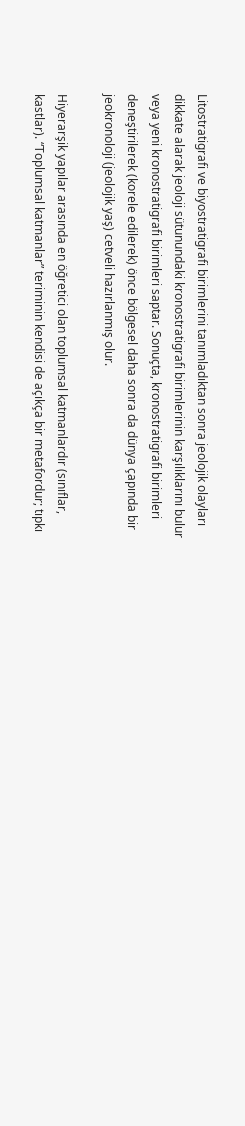Litostratigrafi ve biyostratigrafi birimlerini tanımladıktan sonra jeolojik olayları dikkate alarak jeoloji sütunundaki kronostratigrafi birimlerinin karşılıklarını bulur veya yeni kronostratigrafi birimleri saptar. Sonuçta, kronostratigrafi birimleri deneştirilerek (korele edilerek) önce bölgesel daha sonra da dünya çapında bir jeokronoloji (jeolojik yaş) cetveli hazırlanmış olur.

Hiyerarşik yapılar arasında en öğretici olan toplumsal katmanlardır (sınıflar, kastlar). “Toplumsal katmanlar” teriminin kendisi de açıkça bir metafordur; tıpkı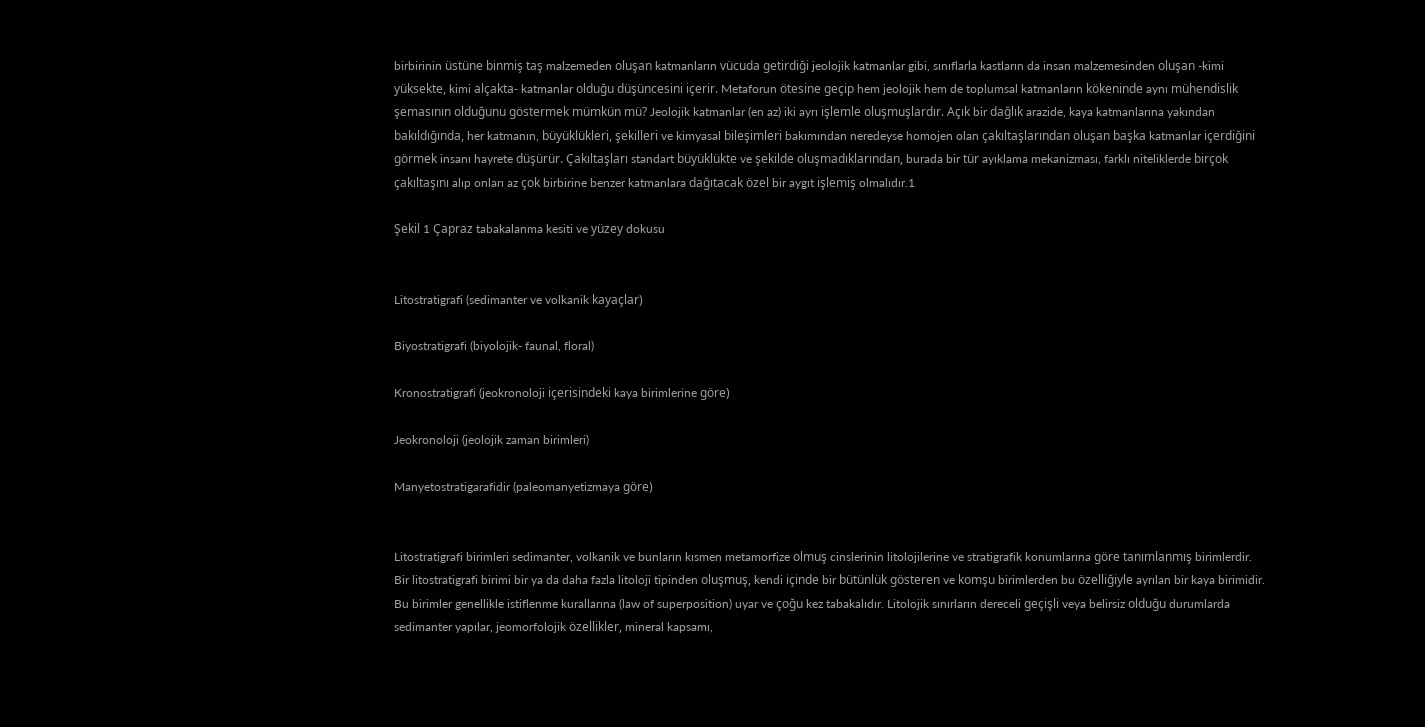birbirinin üstüne binmiş taş malzemeden oluşan katmanların vücuda getirdiği jeolojik katmanlar gibi, sınıflarla kastların da insan malzemesinden oluşan -kimi yüksekte, kimi alçakta- katmanlar olduğu düşüncesini içerir. Metaforun ötesine geçip hem jeolojik hem de toplumsal katmanların kökeninde aynı mühendislik şemasının olduğunu göstermek mümkün mü? Jeolojik katmanlar (en az) iki ayrı işlemle oluşmuşlardır. Açık bir dağlık arazide, kaya katmanlarına yakından bakıldığında, her katmanın, büyüklükleri, şekilleri ve kimyasal bileşimleri bakımından neredeyse homojen olan çakıltaşlarından oluşan başka katmanlar içerdiğini görmek insanı hayrete düşürür. Çakıltaşları standart büyüklükte ve şekilde oluşmadıklarından, burada bir tür ayıklama mekanizması, farklı niteliklerde birçok çakıltaşını alıp onları az çok birbirine benzer katmanlara dağıtacak özel bir aygıt işlemiş olmalıdır.1

Şekil 1 Çapraz tabakalanma kesiti ve yüzey dokusu


Litostratigrafi (sedimanter ve volkanik kayaçlar)

Biyostratigrafi (biyolojik- faunal, floral)

Kronostratigrafi (jeokronoloji içerisindeki kaya birimlerine göre)

Jeokronoloji (jeolojik zaman birimleri)

Manyetostratigarafidir (paleomanyetizmaya göre)


Litostratigrafi birimleri sedimanter, volkanik ve bunların kısmen metamorfize olmuş cinslerinin litolojilerine ve stratigrafik konumlarına göre tanımlanmış birimlerdir. Bir litostratigrafi birimi bir ya da daha fazla litoloji tipinden oluşmuş, kendi içinde bir bütünlük gösteren ve komşu birimlerden bu özelliğiyle ayrılan bir kaya birimidir. Bu birimler genellikle istiflenme kurallarına (law of superposition) uyar ve çoğu kez tabakalıdır. Litolojik sınırların dereceli geçişli veya belirsiz olduğu durumlarda sedimanter yapılar, jeomorfolojik özellikler, mineral kapsamı,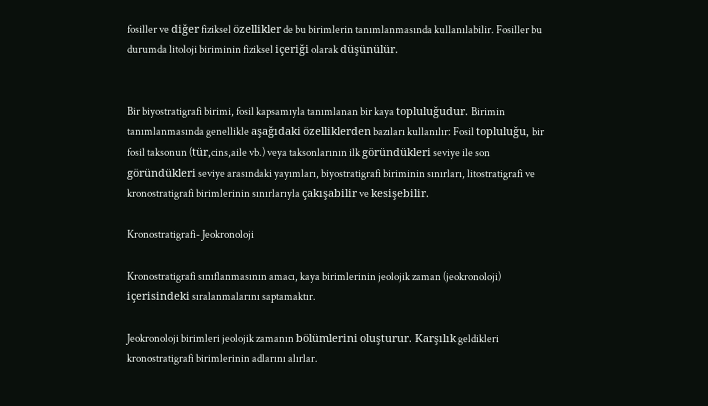fosiller ve diğer fiziksel özellikler de bu birimlerin tanımlanmasında kullanılabilir. Fosiller bu durumda litoloji biriminin fiziksel içeriği olarak düşünülür.


Bir biyostratigrafi birimi, fosil kapsamıyla tanımlanan bir kaya topluluğudur. Birimin tanımlanmasında genellikle aşağıdaki özelliklerden bazıları kullanılır: Fosil topluluğu, bir fosil taksonun (tür,cins,aile vb.) veya taksonlarının ilk göründükleri seviye ile son göründükleri seviye arasındaki yayımları, biyostratigrafi biriminin sınırları, litostratigrafi ve kronostratigrafi birimlerinin sınırlarıyla çakışabilir ve kesişebilir.

Kronostratigrafi- Jeokronoloji

Kronostratigrafi sınıflanmasının amacı, kaya birimlerinin jeolojik zaman (jeokronoloji) içerisindeki sıralanmalarını saptamaktır.

Jeokronoloji birimleri jeolojik zamanın bölümlerini oluşturur. Karşılık geldikleri kronostratigrafi birimlerinin adlarını alırlar.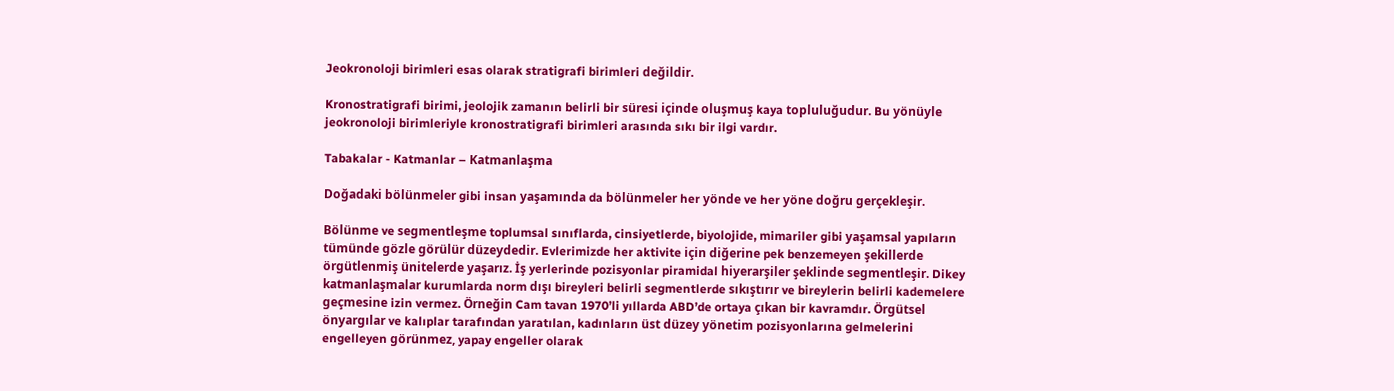Jeokronoloji birimleri esas olarak stratigrafi birimleri değildir.

Kronostratigrafi birimi, jeolojik zamanın belirli bir süresi içinde oluşmuş kaya topluluğudur. Bu yönüyle jeokronoloji birimleriyle kronostratigrafi birimleri arasında sıkı bir ilgi vardır.

Tabakalar - Katmanlar – Katmanlaşma

Doğadaki bölünmeler gibi insan yaşamında da bölünmeler her yönde ve her yöne doğru gerçekleşir.

Bölünme ve segmentleşme toplumsal sınıflarda, cinsiyetlerde, biyolojide, mimariler gibi yaşamsal yapıların tümünde gözle görülür düzeydedir. Evlerimizde her aktivite için diğerine pek benzemeyen şekillerde örgütlenmiş ünitelerde yaşarız. İş yerlerinde pozisyonlar piramidal hiyerarşiler şeklinde segmentleşir. Dikey katmanlaşmalar kurumlarda norm dışı bireyleri belirli segmentlerde sıkıştırır ve bireylerin belirli kademelere geçmesine izin vermez. Örneğin Cam tavan 1970’li yıllarda ABD’de ortaya çıkan bir kavramdır. Örgütsel önyargılar ve kalıplar tarafından yaratılan, kadınların üst düzey yönetim pozisyonlarına gelmelerini engelleyen görünmez, yapay engeller olarak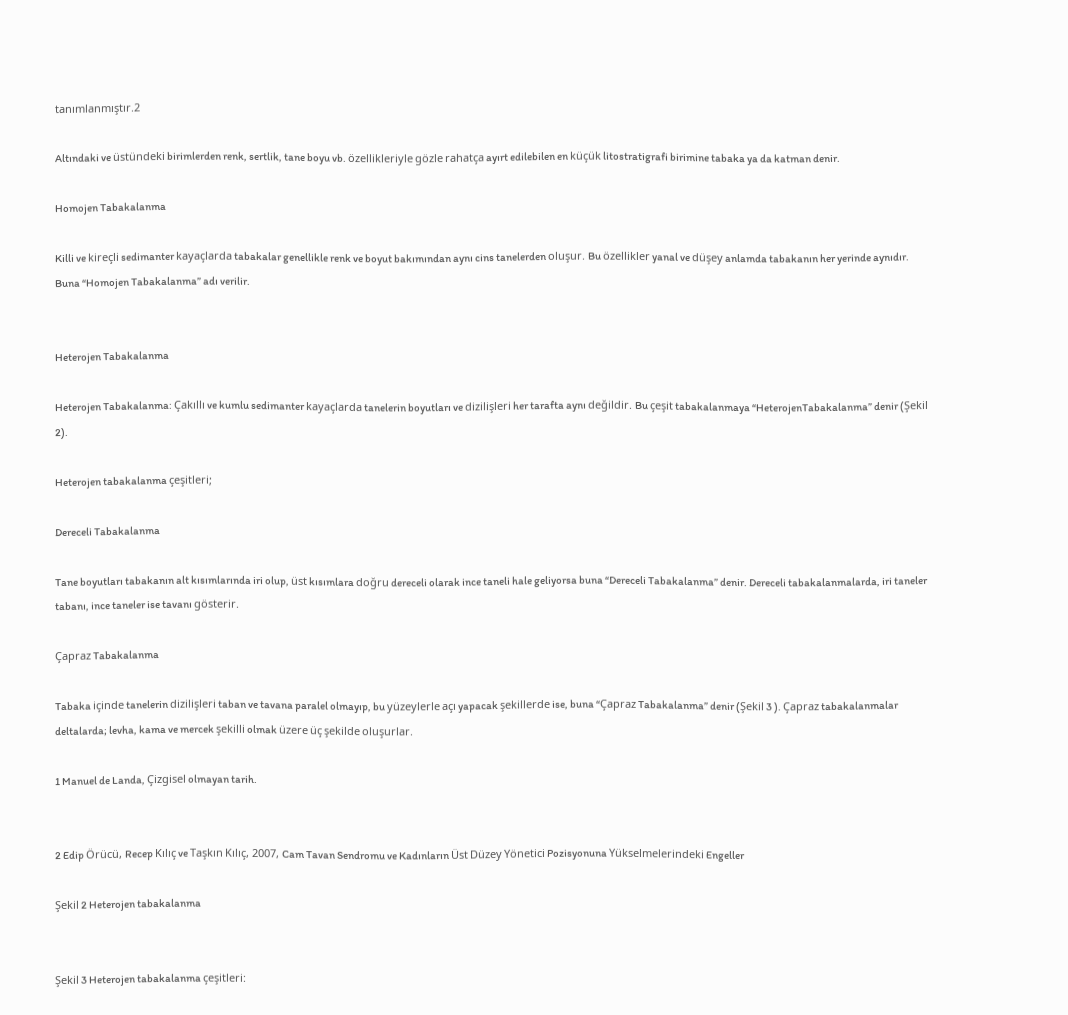tanımlanmıştır.2

Altındaki ve üstündeki birimlerden renk, sertlik, tane boyu vb. özellikleriyle gözle rahatça ayırt edilebilen en küçük litostratigrafi birimine tabaka ya da katman denir.

Homojen Tabakalanma

Killi ve kireçli sedimanter kayaçlarda tabakalar genellikle renk ve boyut bakımından aynı cins tanelerden oluşur. Bu özellikler yanal ve düşey anlamda tabakanın her yerinde aynıdır. Buna “Homojen Tabakalanma” adı verilir.


Heterojen Tabakalanma

Heterojen Tabakalanma: Çakıllı ve kumlu sedimanter kayaçlarda tanelerin boyutları ve dizilişleri her tarafta aynı değildir. Bu çeşit tabakalanmaya “HeterojenTabakalanma” denir (Şekil 2).

Heterojen tabakalanma çeşitleri;

Dereceli Tabakalanma

Tane boyutları tabakanın alt kısımlarında iri olup, üst kısımlara doğru dereceli olarak ince taneli hale geliyorsa buna “Dereceli Tabakalanma” denir. Dereceli tabakalanmalarda, iri taneler tabanı, ince taneler ise tavanı gösterir.

Çapraz Tabakalanma

Tabaka içinde tanelerin dizilişleri taban ve tavana paralel olmayıp, bu yüzeylerle açı yapacak şekillerde ise, buna “Çapraz Tabakalanma” denir (Şekil 3 ). Çapraz tabakalanmalar deltalarda; levha, kama ve mercek şekilli olmak üzere üç şekilde oluşurlar.

1 Manuel de Landa, Çizgisel olmayan tarih.


2 Edip Örücü, Recep Kılıç ve Taşkın Kılıç, 2007, Cam Tavan Sendromu ve Kadınların Üst Düzey Yönetici Pozisyonuna Yükselmelerindeki Engeller

Şekil 2 Heterojen tabakalanma


Şekil 3 Heterojen tabakalanma çeşitleri: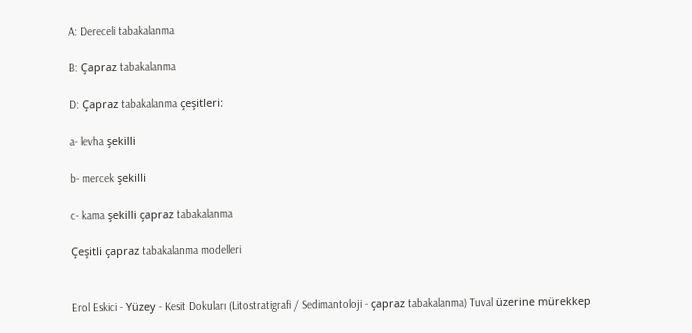A: Dereceli tabakalanma

B: Çapraz tabakalanma

D: Çapraz tabakalanma çeşitleri:

a- levha şekilli

b- mercek şekilli

c- kama şekilli çapraz tabakalanma

Çeşitli çapraz tabakalanma modelleri


Erol Eskici - Yüzey - Kesit Dokuları (Litostratigrafi / Sedimantoloji - çapraz tabakalanma) Tuval üzerine mürekkep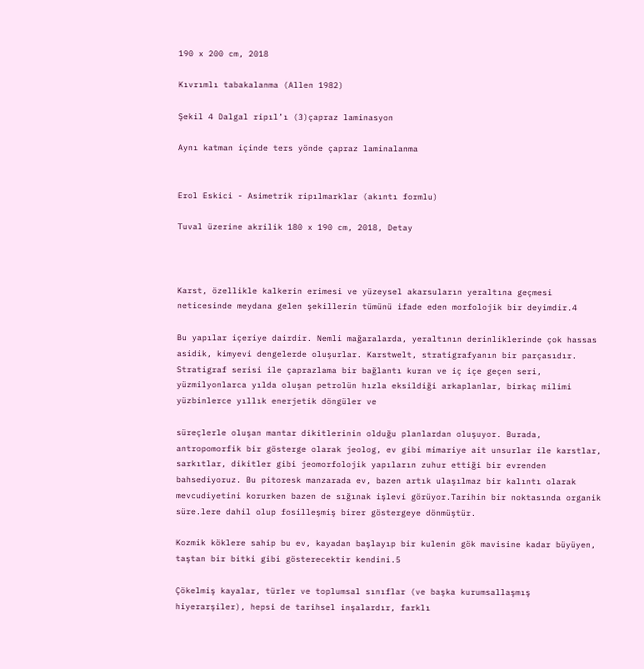190 x 200 cm, 2018

Kıvrımlı tabakalanma (Allen 1982)

Şekil 4 Dalgal ripıl’ı (3)çapraz laminasyon

Aynı katman içinde ters yönde çapraz laminalanma


Erol Eskici - Asimetrik ripılmarklar (akıntı formlu)

Tuval üzerine akrilik 180 x 190 cm, 2018, Detay



Karst, özellikle kalkerin erimesi ve yüzeysel akarsuların yeraltına geçmesi neticesinde meydana gelen şekillerin tümünü ifade eden morfolojik bir deyimdir.4

Bu yapılar içeriye dairdir. Nemli mağaralarda, yeraltının derinliklerinde çok hassas asidik, kimyevi dengelerde oluşurlar. Karstwelt, stratigrafyanın bir parçasıdır. Stratigraf serisi ile çaprazlama bir bağlantı kuran ve iç içe geçen seri, yüzmilyonlarca yılda oluşan petrolün hızla eksildiği arkaplanlar, birkaç milimi yüzbinlerce yıllık enerjetik döngüler ve

süreçlerle oluşan mantar dikitlerinin olduğu planlardan oluşuyor. Burada, antropomorfik bir gösterge olarak jeolog, ev gibi mimariye ait unsurlar ile karstlar, sarkıtlar, dikitler gibi jeomorfolojik yapıların zuhur ettiği bir evrenden bahsediyoruz. Bu pitoresk manzarada ev, bazen artık ulaşılmaz bir kalıntı olarak mevcudiyetini korurken bazen de sığınak işlevi görüyor.Tarihin bir noktasında organik süre.lere dahil olup fosilleşmiş birer göstergeye dönmüştür.

Kozmik köklere sahip bu ev, kayadan başlayıp bir kulenin gök mavisine kadar büyüyen, taştan bir bitki gibi gösterecektir kendini.5

Çökelmiş kayalar, türler ve toplumsal sınıflar (ve başka kurumsallaşmış hiyerarşiler), hepsi de tarihsel inşalardır, farklı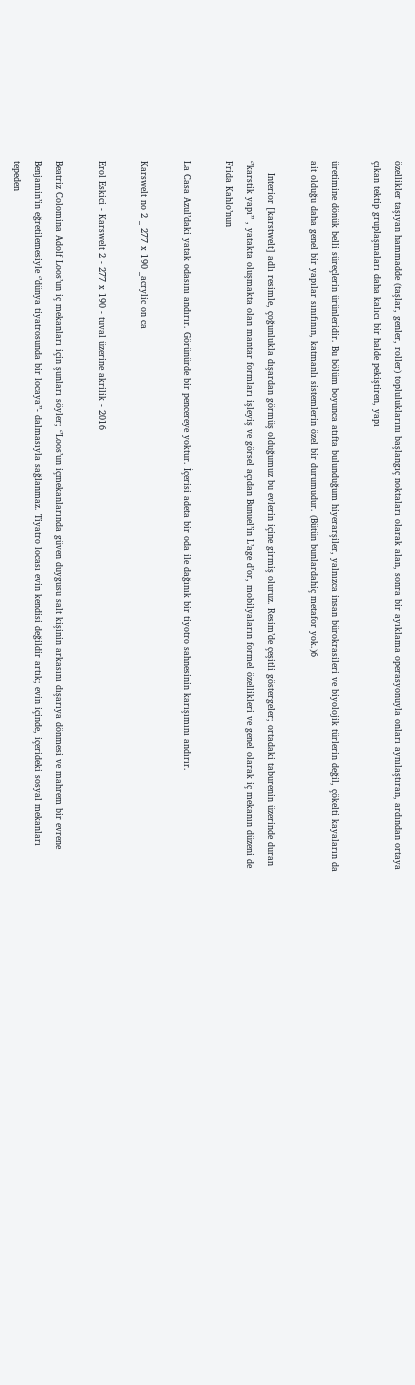özellikler taşıyan hammadde (taşlar, genler, roller) topluluklarını başlangıç noktaları olarak alan, sonra bir ayıklama operasyonuyla onları aynılaştıran, ardından ortaya çıkan tektip gruplaşmaları daha kalıcı bir halde pekiştiren, yapı

üretimine dönük belli süreçlerin ürünleridir. Bu bölüm boyunca atıfta bulunduğum hiyerarşiler, yalnızca insan bürokrasileri ve biyolojik türlerin değil, çökelti kayaların da ait olduğu daha genel bir yapılar sınıfının, katmanlı sistemlerin özel bir durumudur. (Bütün bunlardahiç metafor yok.)6

    Interior [karstwelt] adlı resimle, çoğunlukla dışardan görmüş olduğumuz bu evlerin içine girmiş oluruz. Resim’de çeşitli göstergeler; ortadaki taburenin üzerinde duran ‘’karstik yapı’’ , yatakta oluşmakta olan mantar formları işleyiş ve görsel açıdan Bunuel’in L’age d’or, mobilyaların formel özellikleri ve genel olarak iç mekanın düzeni de Frida Kahlo’nun

La Casa Azul’daki yatak odasını andırır. Görünürde bir pencereye yoktur. İçerisi adeta bir oda ile dağınık bir tiyotro sahnesinin karışımını andırır.

Karswelt no 2 _ 277 x 190 _acrylic on ca

Erol Eskici - Karswelt 2 - 277 x 190 - tuval üzerine akrilik - 2016

Beatriz Colomina Adolf Loos’un iç mekanları için şunları söyler; ‘’Loos’un içmekanlarında güven duygusu salt kişinin arkasını dışarıya dönmesi ve mahrem bir evrene Benjamin’in eğretilemesiyle ‘’dünya tiyatrosunda bir locaya’’- dalmasıyla sağlanmaz. Tiyatro locası evin kendisi değildir artık; evin içinde, içerideki sosyal mekanları tepeden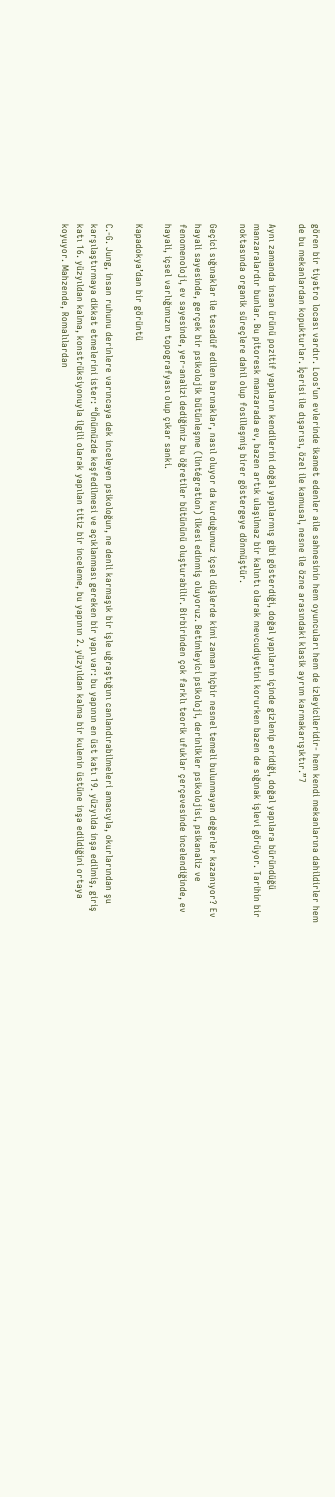gören bir tiyatro locası vardır. Loos’un evlerinde ikamet edenler aile sahnesinin hem oyuncuları hem de izleyicileridir- hem kendi mekanlarına dahildirler hem de bu mekanlardan kopukturlar. İçerisi ile dışarısı, özel ile kamusal, nesne ile özne arasındaki klasik ayrım karmakarışıktır.”7

Aynı zamanda insan ürünü pozitif yapıların kendilerini doğal yapılarmış gibi gösterdiği, doğal yapıların içinde gizlenip eridiği, doğal yapılara büründüğü manzaralardır bunlar. Bu pitoresk manzarada ev, bazen artık ulaşılmaz bir kalıntı olarak mevcudiyetini korurken bazen de sığınak işlevi görüyor. Tarihin bir noktasında organik süreçlere dahil olup fosilleşmiş birer göstergeye dönmüştür.

Geçici sığınaklar ile tesadüf edilen barınaklar, nasıl oluyor da kurduğumuz içsel düşlerde kimi zaman hiçbir nesnel temeli bulunmayan değerler kazanıyor? Ev hayali sayesinde, gerçek bir psikolojik bütünleşme (lintégration) ilkesi edinmiş oluyoruz. Betimleyici psikoloji, derinlikler psikolojisi, psikanaliz ve fenomenoloji, ev sayesinde, yer-analizi dediğimiz bu öğretiler bütününü oluşturabilir. Birbirinden çok farklı teorik ufuklar çerçevesinde incelendiğinde, ev hayali, içsel varlığımızın topografyası olup çıkar sanki.

Kapadokya’dan bir görüntü

C.-G. Jung, insan ruhunu derinlere varıncaya dek inceleyen psikoloğun, ne denli karmaşık bir işle uğraştığını canlandırabilmeleri amacıyla, okurlarından şu karşılaştırmaya dikkat etmelerini ister: “Önümüzde keşfedilmesi ve açıklanması gereken bir yapı var: bu yapının en üst katı 19. yüzyılda inşa edilmiş, giriş katı 16. yüzyıldan kalma, konstrüksiyonuyla ilgili olarak yapılan titiz bir inceleme, bu yapının 2. yüzyıldan kalma bir kulenin üstüne inşa edildiğini ortaya koyuyor. Mahzende, Romalılardan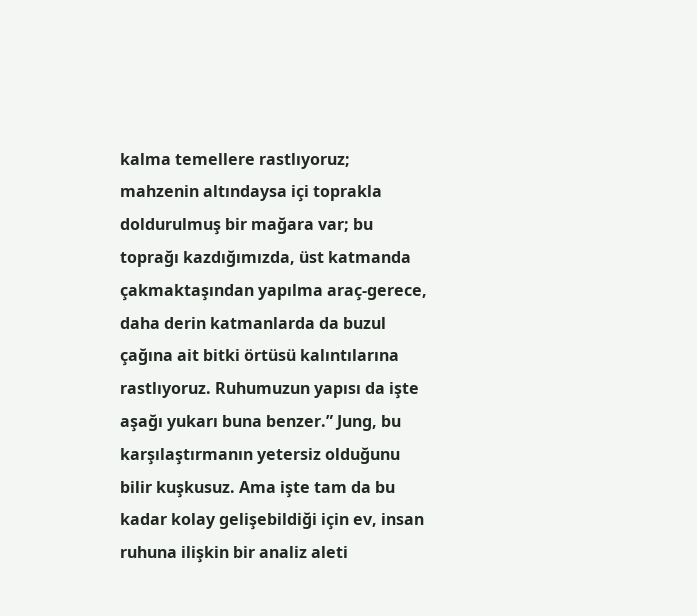kalma temellere rastlıyoruz; mahzenin altındaysa içi toprakla doldurulmuş bir mağara var; bu toprağı kazdığımızda, üst katmanda çakmaktaşından yapılma araç-gerece, daha derin katmanlarda da buzul çağına ait bitki örtüsü kalıntılarına rastlıyoruz. Ruhumuzun yapısı da işte aşağı yukarı buna benzer.” Jung, bu karşılaştırmanın yetersiz olduğunu bilir kuşkusuz. Ama işte tam da bu kadar kolay gelişebildiği için ev, insan ruhuna ilişkin bir analiz aleti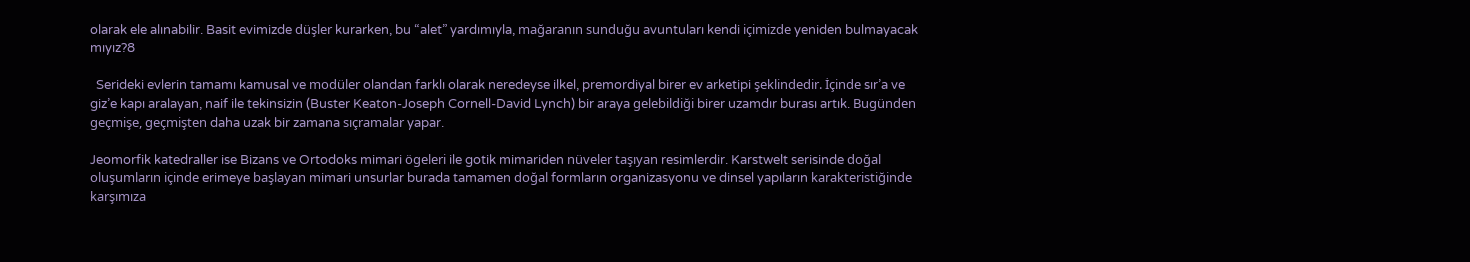olarak ele alınabilir. Basit evimizde düşler kurarken, bu “alet” yardımıyla, mağaranın sunduğu avuntuları kendi içimizde yeniden bulmayacak mıyız?8

  Serideki evlerin tamamı kamusal ve modüler olandan farklı olarak neredeyse ilkel, premordiyal birer ev arketipi şeklindedir. İçinde sır’a ve giz’e kapı aralayan, naif ile tekinsizin (Buster Keaton-Joseph Cornell-David Lynch) bir araya gelebildiği birer uzamdır burası artık. Bugünden geçmişe, geçmişten daha uzak bir zamana sıçramalar yapar.

Jeomorfik katedraller ise Bizans ve Ortodoks mimari ögeleri ile gotik mimariden nüveler taşıyan resimlerdir. Karstwelt serisinde doğal oluşumların içinde erimeye başlayan mimari unsurlar burada tamamen doğal formların organizasyonu ve dinsel yapıların karakteristiğinde karşımıza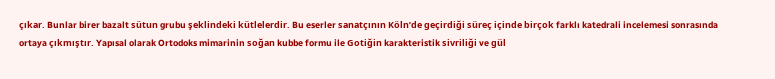çıkar. Bunlar birer bazalt sütun grubu şeklindeki kütlelerdir. Bu eserler sanatçının Köln’de geçirdiği süreç içinde birçok farklı katedrali incelemesi sonrasında ortaya çıkmıştır. Yapısal olarak Ortodoks mimarinin soğan kubbe formu ile Gotiğin karakteristik sivriliği ve gül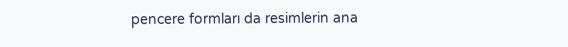pencere formları da resimlerin ana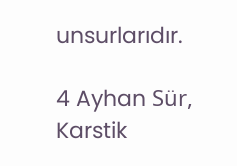unsurlarıdır.

4 Ayhan Sür, Karstik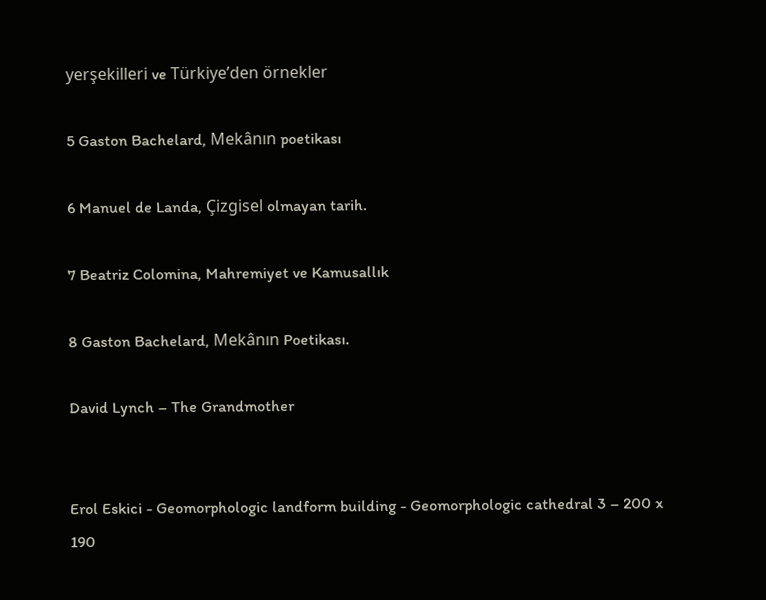yerşekilleri ve Türkiye’den örnekler

5 Gaston Bachelard, Mekânın poetikası

6 Manuel de Landa, Çizgisel olmayan tarih.

7 Beatriz Colomina, Mahremiyet ve Kamusallık

8 Gaston Bachelard, Mekânın Poetikası.

David Lynch – The Grandmother


Erol Eskici - Geomorphologic landform building - Geomorphologic cathedral 3 – 200 x 190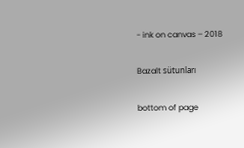- ink on canvas – 2018

Bazalt sütunları

bottom of page